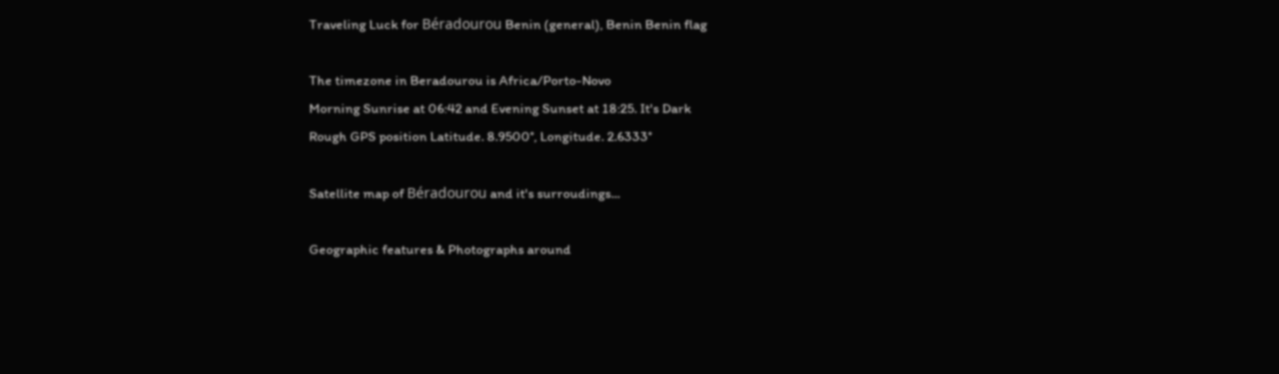Traveling Luck for Béradourou Benin (general), Benin Benin flag

The timezone in Beradourou is Africa/Porto-Novo
Morning Sunrise at 06:42 and Evening Sunset at 18:25. It's Dark
Rough GPS position Latitude. 8.9500°, Longitude. 2.6333°

Satellite map of Béradourou and it's surroudings...

Geographic features & Photographs around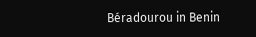Béradourou in Benin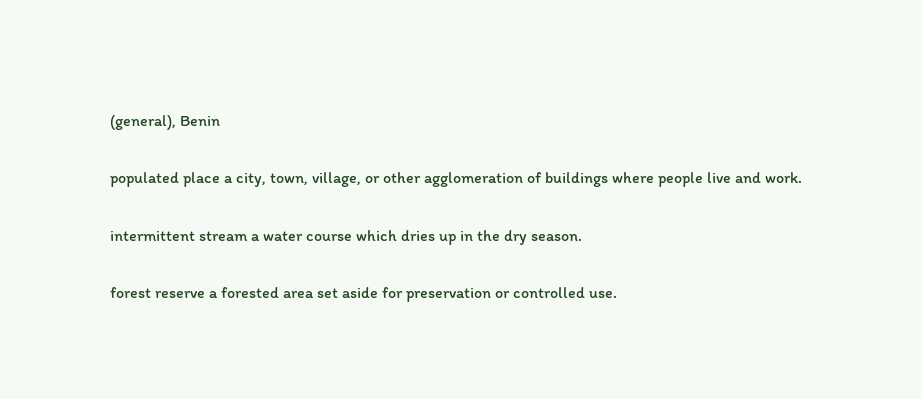(general), Benin

populated place a city, town, village, or other agglomeration of buildings where people live and work.

intermittent stream a water course which dries up in the dry season.

forest reserve a forested area set aside for preservation or controlled use.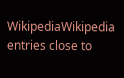WikipediaWikipedia entries close to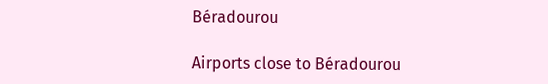Béradourou

Airports close to Béradourou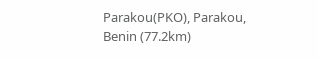Parakou(PKO), Parakou, Benin (77.2km)